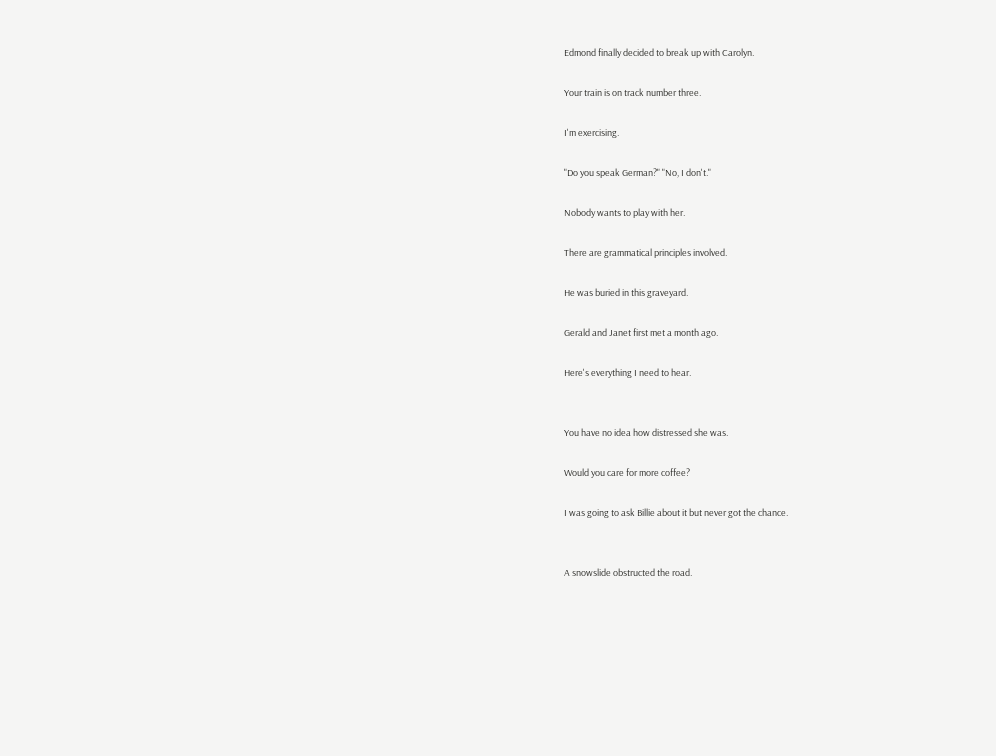Edmond finally decided to break up with Carolyn.

Your train is on track number three.

I'm exercising.

"Do you speak German?" "No, I don't."

Nobody wants to play with her.

There are grammatical principles involved.

He was buried in this graveyard.

Gerald and Janet first met a month ago.

Here's everything I need to hear.


You have no idea how distressed she was.

Would you care for more coffee?

I was going to ask Billie about it but never got the chance.


A snowslide obstructed the road.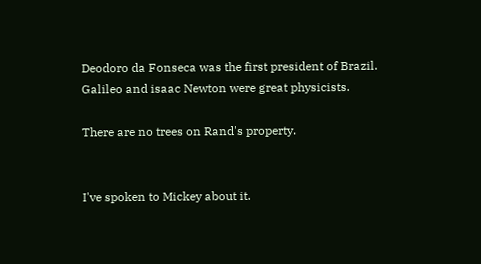Deodoro da Fonseca was the first president of Brazil. Galileo and isaac Newton were great physicists.

There are no trees on Rand's property.


I've spoken to Mickey about it.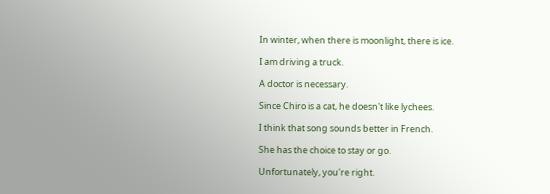In winter, when there is moonlight, there is ice.

I am driving a truck.

A doctor is necessary.

Since Chiro is a cat, he doesn't like lychees.

I think that song sounds better in French.

She has the choice to stay or go.

Unfortunately, you're right.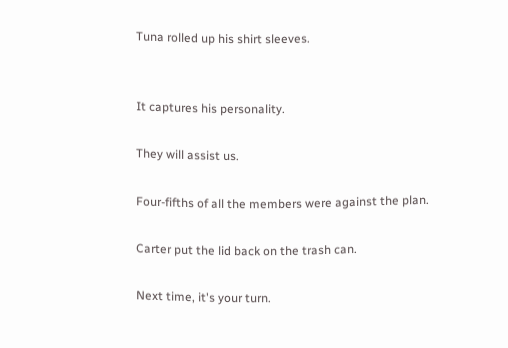Tuna rolled up his shirt sleeves.


It captures his personality.

They will assist us.

Four-fifths of all the members were against the plan.

Carter put the lid back on the trash can.

Next time, it's your turn.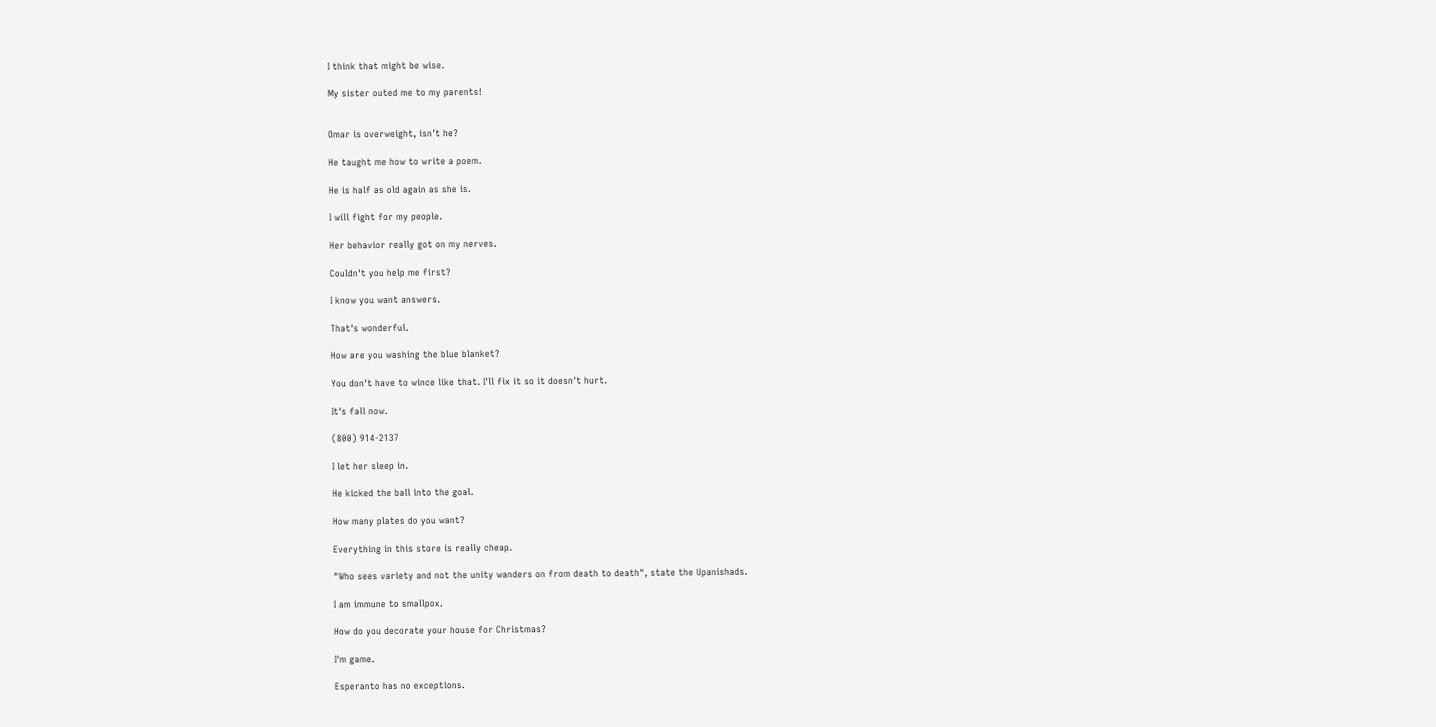I think that might be wise.

My sister outed me to my parents!


Omar is overweight, isn't he?

He taught me how to write a poem.

He is half as old again as she is.

I will fight for my people.

Her behavior really got on my nerves.

Couldn't you help me first?

I know you want answers.

That's wonderful.

How are you washing the blue blanket?

You don't have to wince like that. I'll fix it so it doesn't hurt.

It's fall now.

(800) 914-2137

I let her sleep in.

He kicked the ball into the goal.

How many plates do you want?

Everything in this store is really cheap.

"Who sees variety and not the unity wanders on from death to death", state the Upanishads.

I am immune to smallpox.

How do you decorate your house for Christmas?

I'm game.

Esperanto has no exceptions.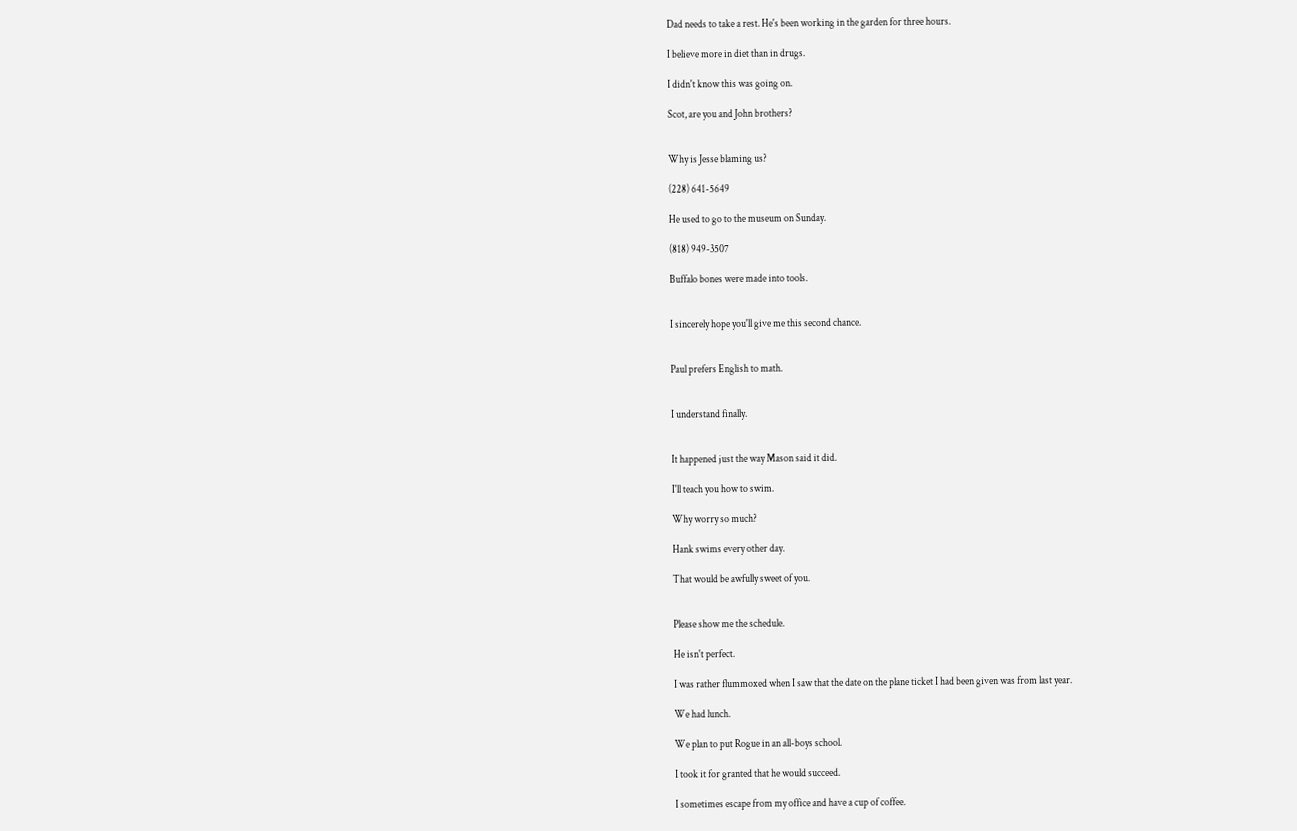Dad needs to take a rest. He's been working in the garden for three hours.

I believe more in diet than in drugs.

I didn't know this was going on.

Scot, are you and John brothers?


Why is Jesse blaming us?

(228) 641-5649

He used to go to the museum on Sunday.

(818) 949-3507

Buffalo bones were made into tools.


I sincerely hope you'll give me this second chance.


Paul prefers English to math.


I understand finally.


It happened just the way Mason said it did.

I'll teach you how to swim.

Why worry so much?

Hank swims every other day.

That would be awfully sweet of you.


Please show me the schedule.

He isn't perfect.

I was rather flummoxed when I saw that the date on the plane ticket I had been given was from last year.

We had lunch.

We plan to put Rogue in an all-boys school.

I took it for granted that he would succeed.

I sometimes escape from my office and have a cup of coffee.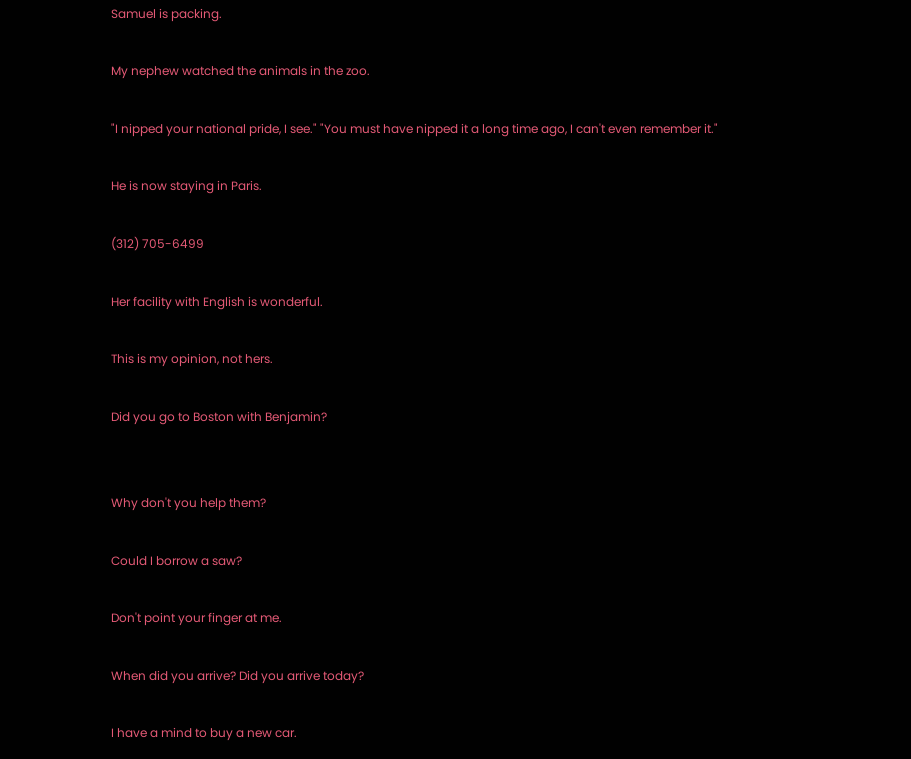Samuel is packing.

My nephew watched the animals in the zoo.

"I nipped your national pride, I see." "You must have nipped it a long time ago, I can't even remember it."

He is now staying in Paris.

(312) 705-6499

Her facility with English is wonderful.

This is my opinion, not hers.

Did you go to Boston with Benjamin?


Why don't you help them?

Could I borrow a saw?

Don't point your finger at me.

When did you arrive? Did you arrive today?

I have a mind to buy a new car.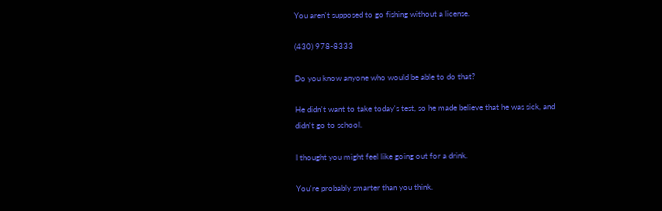You aren't supposed to go fishing without a license.

(430) 978-8333

Do you know anyone who would be able to do that?

He didn't want to take today's test, so he made believe that he was sick, and didn't go to school.

I thought you might feel like going out for a drink.

You're probably smarter than you think.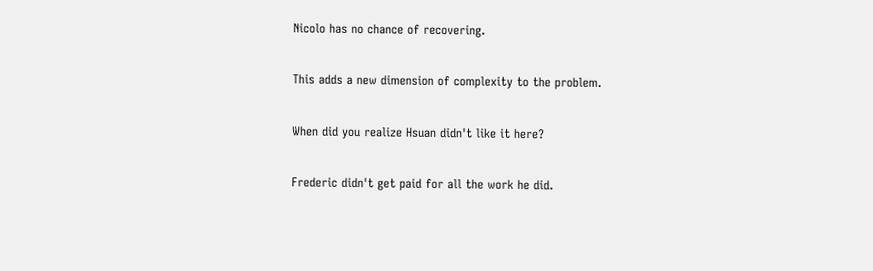Nicolo has no chance of recovering.

This adds a new dimension of complexity to the problem.

When did you realize Hsuan didn't like it here?

Frederic didn't get paid for all the work he did.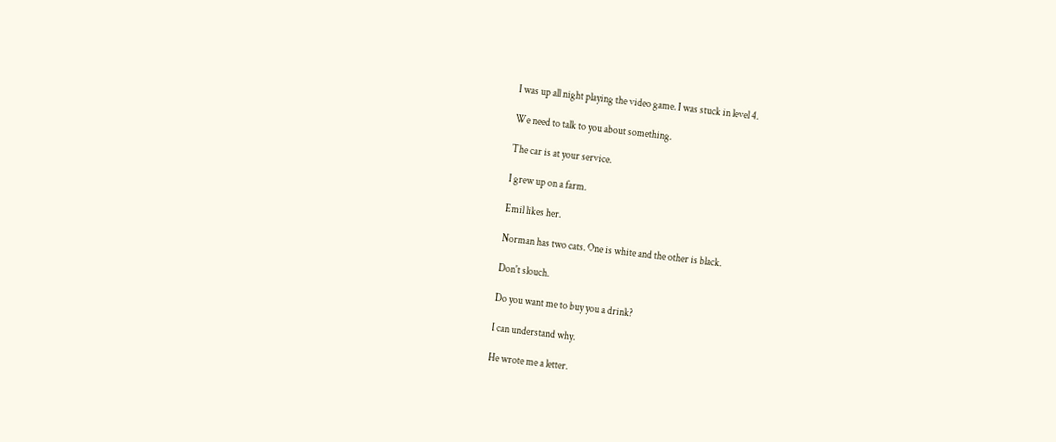I was up all night playing the video game. I was stuck in level 4.

We need to talk to you about something.

The car is at your service.

I grew up on a farm.

Emil likes her.

Norman has two cats. One is white and the other is black.

Don't slouch.

Do you want me to buy you a drink?

I can understand why.

He wrote me a letter.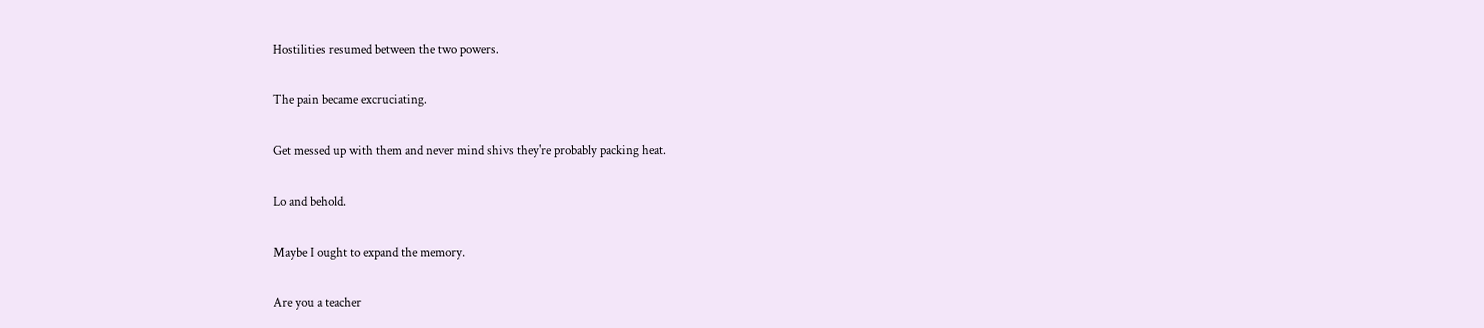Hostilities resumed between the two powers.

The pain became excruciating.

Get messed up with them and never mind shivs they're probably packing heat.

Lo and behold.

Maybe I ought to expand the memory.

Are you a teacher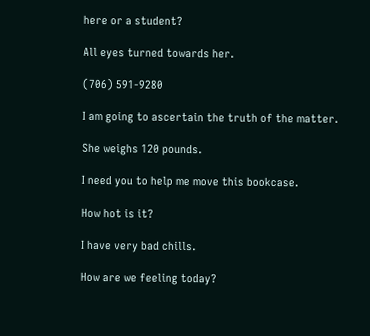here or a student?

All eyes turned towards her.

(706) 591-9280

I am going to ascertain the truth of the matter.

She weighs 120 pounds.

I need you to help me move this bookcase.

How hot is it?

I have very bad chills.

How are we feeling today?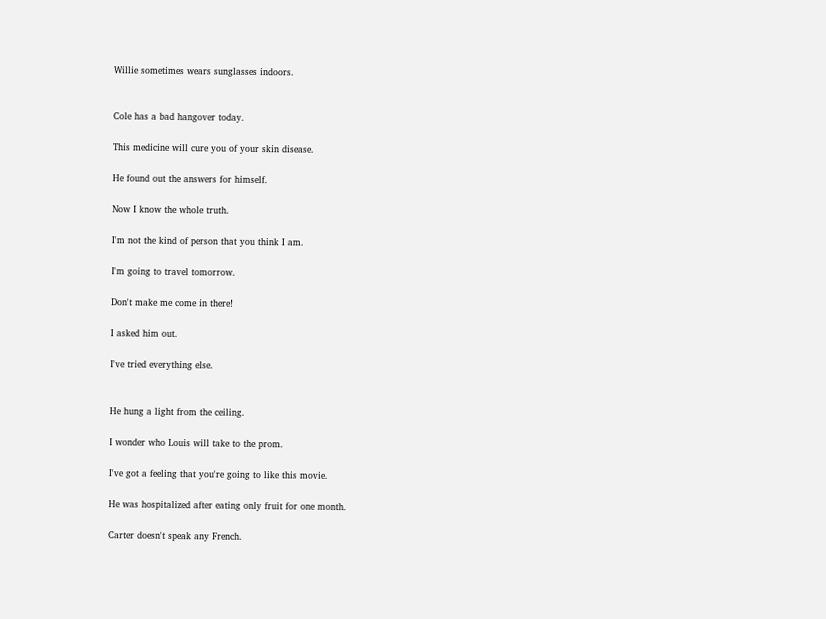Willie sometimes wears sunglasses indoors.


Cole has a bad hangover today.

This medicine will cure you of your skin disease.

He found out the answers for himself.

Now I know the whole truth.

I'm not the kind of person that you think I am.

I'm going to travel tomorrow.

Don't make me come in there!

I asked him out.

I've tried everything else.


He hung a light from the ceiling.

I wonder who Louis will take to the prom.

I've got a feeling that you're going to like this movie.

He was hospitalized after eating only fruit for one month.

Carter doesn't speak any French.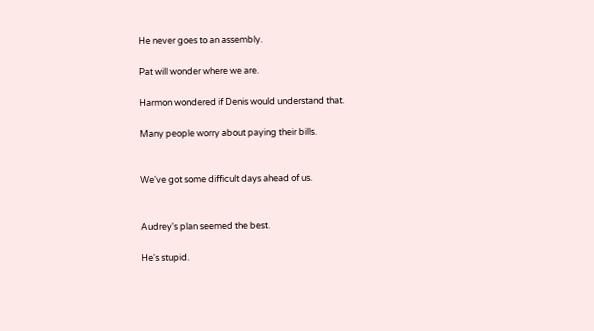He never goes to an assembly.

Pat will wonder where we are.

Harmon wondered if Denis would understand that.

Many people worry about paying their bills.


We've got some difficult days ahead of us.


Audrey's plan seemed the best.

He's stupid.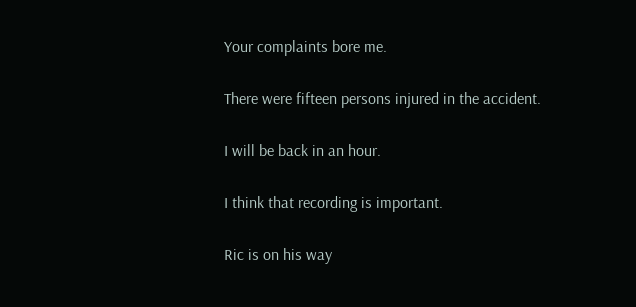Your complaints bore me.

There were fifteen persons injured in the accident.

I will be back in an hour.

I think that recording is important.

Ric is on his way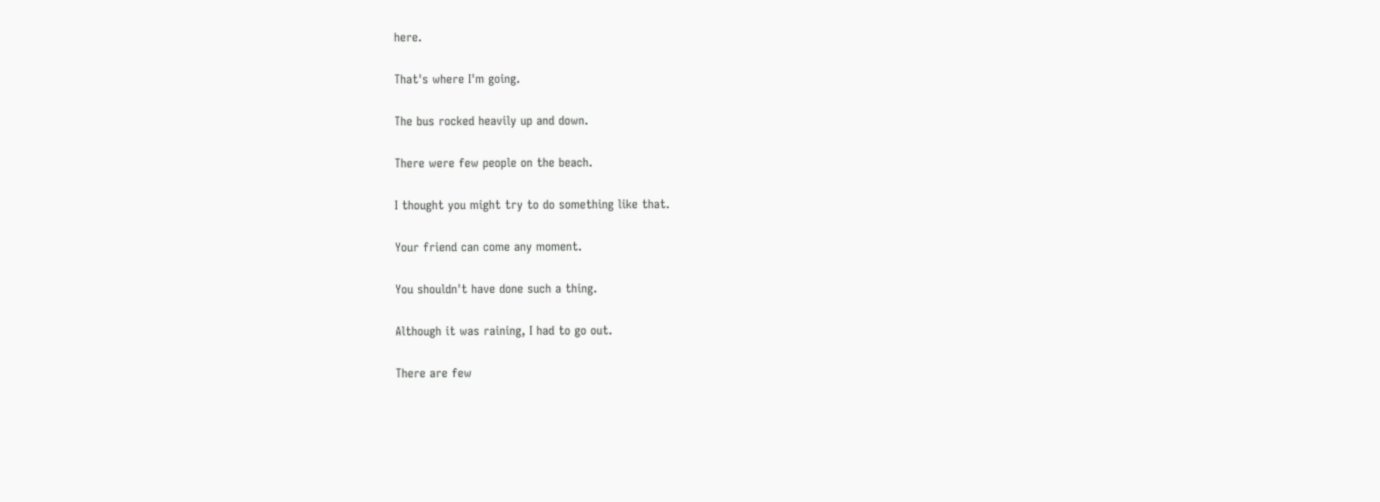here.

That's where I'm going.

The bus rocked heavily up and down.

There were few people on the beach.

I thought you might try to do something like that.

Your friend can come any moment.

You shouldn't have done such a thing.

Although it was raining, I had to go out.

There are few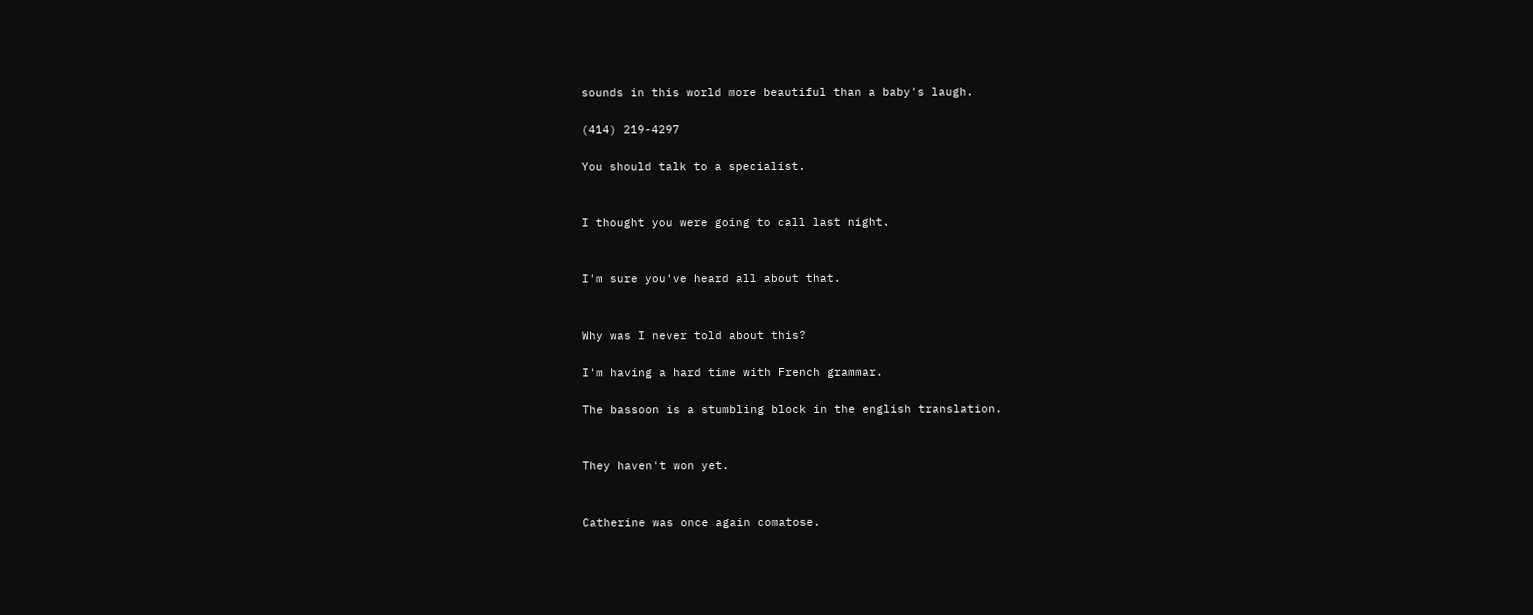sounds in this world more beautiful than a baby's laugh.

(414) 219-4297

You should talk to a specialist.


I thought you were going to call last night.


I'm sure you've heard all about that.


Why was I never told about this?

I'm having a hard time with French grammar.

The bassoon is a stumbling block in the english translation.


They haven't won yet.


Catherine was once again comatose.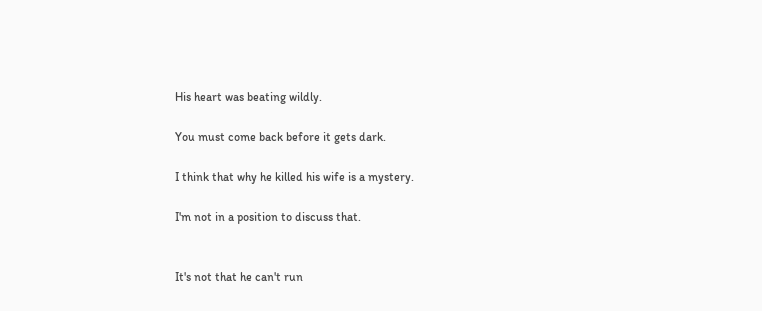His heart was beating wildly.

You must come back before it gets dark.

I think that why he killed his wife is a mystery.

I'm not in a position to discuss that.


It's not that he can't run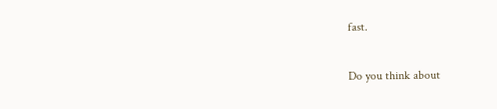fast.


Do you think about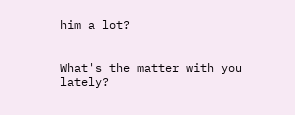him a lot?


What's the matter with you lately?